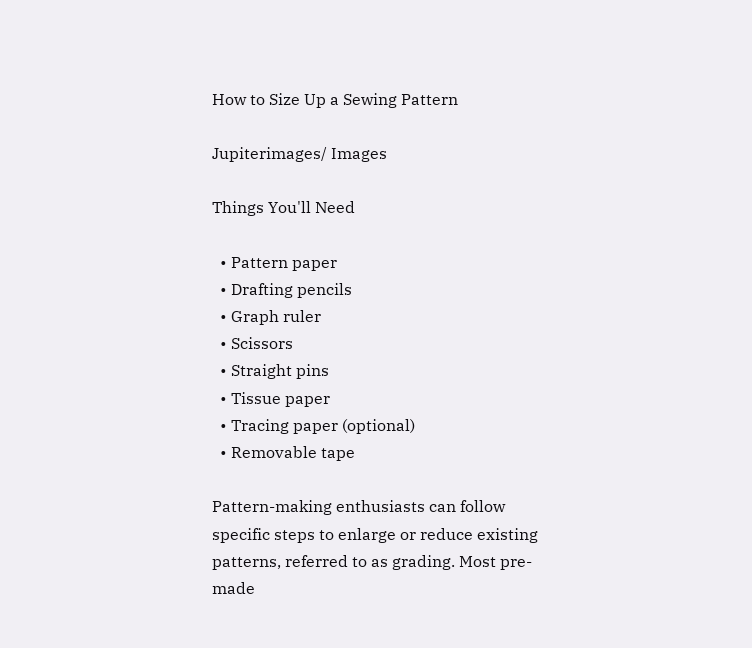How to Size Up a Sewing Pattern

Jupiterimages/ Images

Things You'll Need

  • Pattern paper
  • Drafting pencils
  • Graph ruler
  • Scissors
  • Straight pins
  • Tissue paper
  • Tracing paper (optional)
  • Removable tape

Pattern-making enthusiasts can follow specific steps to enlarge or reduce existing patterns, referred to as grading. Most pre-made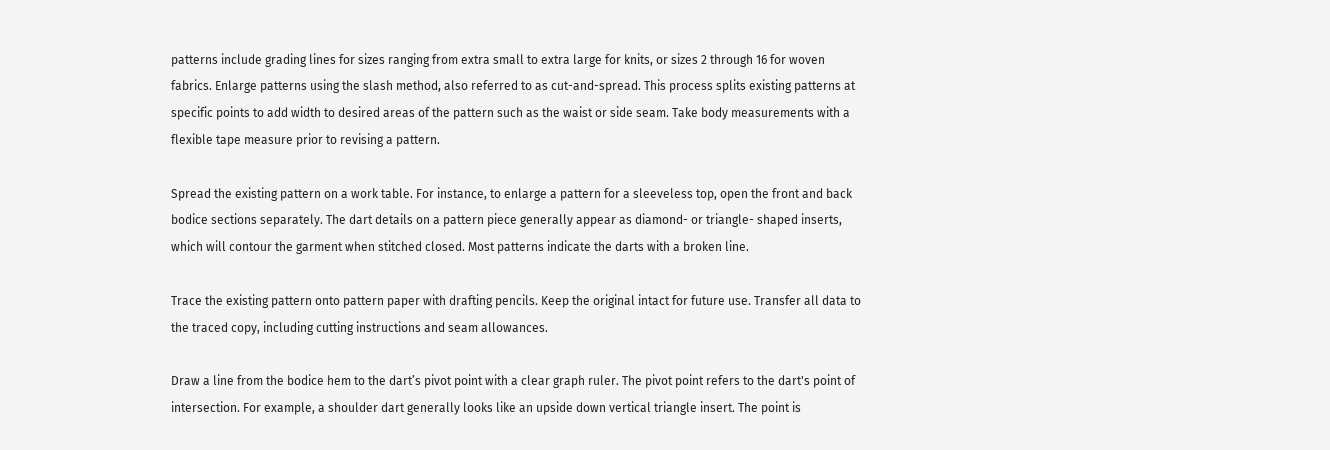patterns include grading lines for sizes ranging from extra small to extra large for knits, or sizes 2 through 16 for woven fabrics. Enlarge patterns using the slash method, also referred to as cut-and-spread. This process splits existing patterns at specific points to add width to desired areas of the pattern such as the waist or side seam. Take body measurements with a flexible tape measure prior to revising a pattern.

Spread the existing pattern on a work table. For instance, to enlarge a pattern for a sleeveless top, open the front and back bodice sections separately. The dart details on a pattern piece generally appear as diamond- or triangle- shaped inserts, which will contour the garment when stitched closed. Most patterns indicate the darts with a broken line.

Trace the existing pattern onto pattern paper with drafting pencils. Keep the original intact for future use. Transfer all data to the traced copy, including cutting instructions and seam allowances.

Draw a line from the bodice hem to the dart’s pivot point with a clear graph ruler. The pivot point refers to the dart's point of intersection. For example, a shoulder dart generally looks like an upside down vertical triangle insert. The point is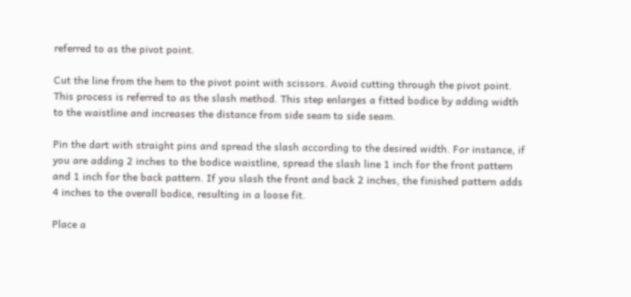referred to as the pivot point.

Cut the line from the hem to the pivot point with scissors. Avoid cutting through the pivot point. This process is referred to as the slash method. This step enlarges a fitted bodice by adding width to the waistline and increases the distance from side seam to side seam.

Pin the dart with straight pins and spread the slash according to the desired width. For instance, if you are adding 2 inches to the bodice waistline, spread the slash line 1 inch for the front pattern and 1 inch for the back pattern. If you slash the front and back 2 inches, the finished pattern adds 4 inches to the overall bodice, resulting in a loose fit.

Place a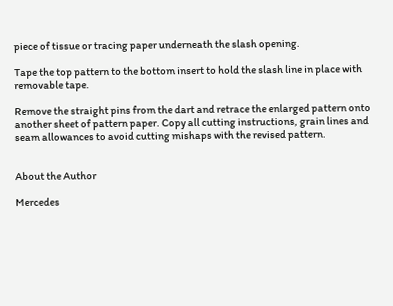piece of tissue or tracing paper underneath the slash opening.

Tape the top pattern to the bottom insert to hold the slash line in place with removable tape.

Remove the straight pins from the dart and retrace the enlarged pattern onto another sheet of pattern paper. Copy all cutting instructions, grain lines and seam allowances to avoid cutting mishaps with the revised pattern.


About the Author

Mercedes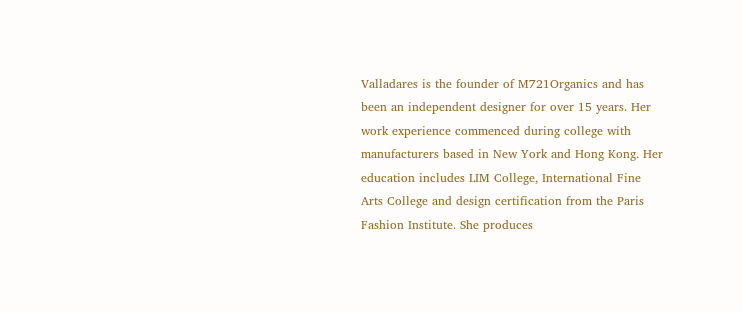Valladares is the founder of M721Organics and has been an independent designer for over 15 years. Her work experience commenced during college with manufacturers based in New York and Hong Kong. Her education includes LIM College, International Fine Arts College and design certification from the Paris Fashion Institute. She produces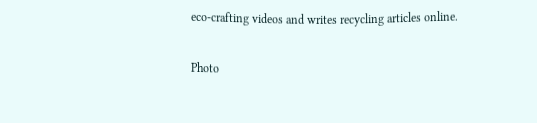eco-crafting videos and writes recycling articles online.

Photo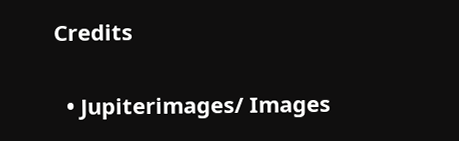Credits

  • Jupiterimages/ Images